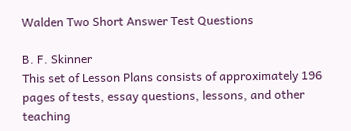Walden Two Short Answer Test Questions

B. F. Skinner
This set of Lesson Plans consists of approximately 196 pages of tests, essay questions, lessons, and other teaching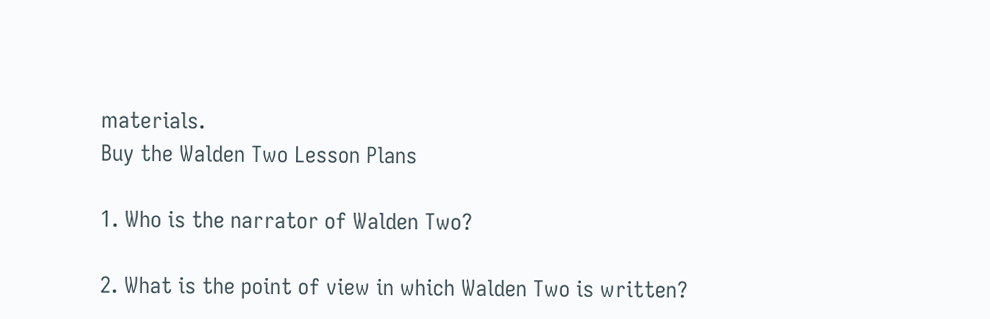materials.
Buy the Walden Two Lesson Plans

1. Who is the narrator of Walden Two?

2. What is the point of view in which Walden Two is written?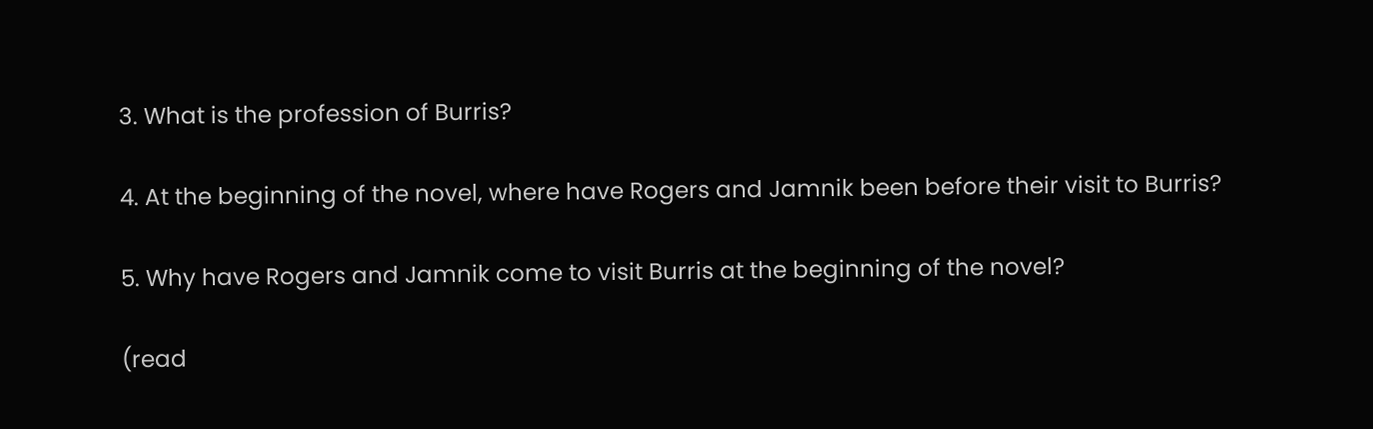3. What is the profession of Burris?

4. At the beginning of the novel, where have Rogers and Jamnik been before their visit to Burris?

5. Why have Rogers and Jamnik come to visit Burris at the beginning of the novel?

(read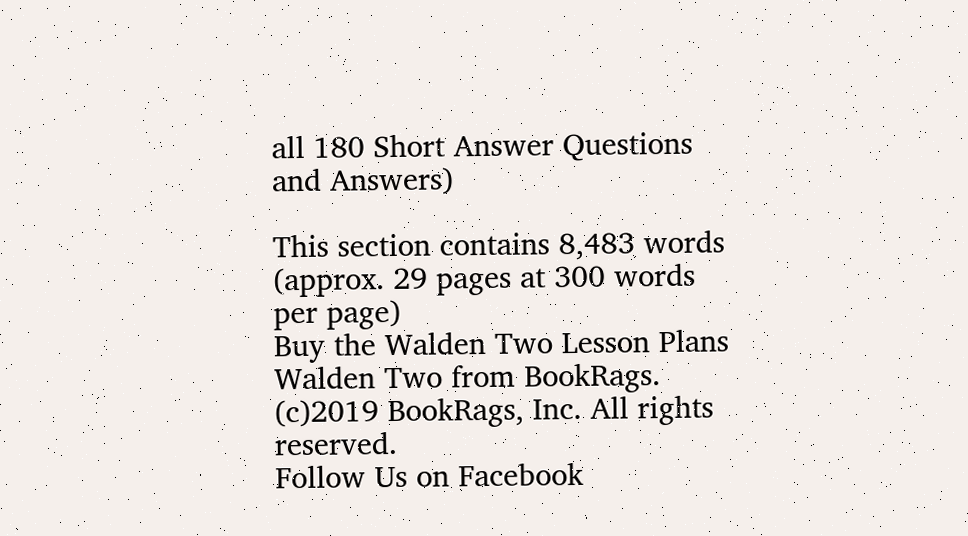all 180 Short Answer Questions and Answers)

This section contains 8,483 words
(approx. 29 pages at 300 words per page)
Buy the Walden Two Lesson Plans
Walden Two from BookRags. (c)2019 BookRags, Inc. All rights reserved.
Follow Us on Facebook